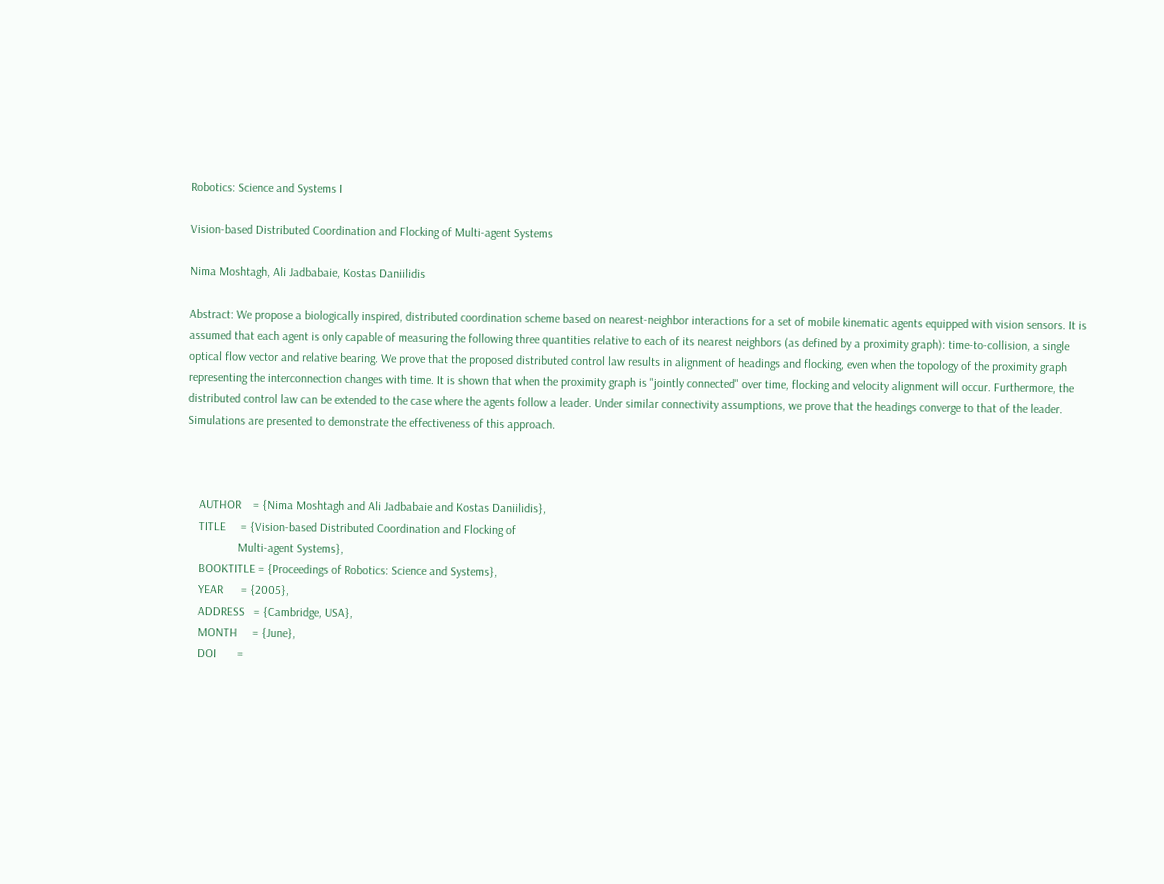Robotics: Science and Systems I

Vision-based Distributed Coordination and Flocking of Multi-agent Systems

Nima Moshtagh, Ali Jadbabaie, Kostas Daniilidis

Abstract: We propose a biologically inspired, distributed coordination scheme based on nearest-neighbor interactions for a set of mobile kinematic agents equipped with vision sensors. It is assumed that each agent is only capable of measuring the following three quantities relative to each of its nearest neighbors (as defined by a proximity graph): time-to-collision, a single optical flow vector and relative bearing. We prove that the proposed distributed control law results in alignment of headings and flocking, even when the topology of the proximity graph representing the interconnection changes with time. It is shown that when the proximity graph is "jointly connected" over time, flocking and velocity alignment will occur. Furthermore, the distributed control law can be extended to the case where the agents follow a leader. Under similar connectivity assumptions, we prove that the headings converge to that of the leader. Simulations are presented to demonstrate the effectiveness of this approach.



    AUTHOR    = {Nima Moshtagh and Ali Jadbabaie and Kostas Daniilidis},
    TITLE     = {Vision-based Distributed Coordination and Flocking of
                 Multi-agent Systems},
    BOOKTITLE = {Proceedings of Robotics: Science and Systems},
    YEAR      = {2005},
    ADDRESS   = {Cambridge, USA},
    MONTH     = {June},
    DOI       =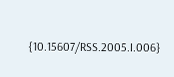{10.15607/RSS.2005.I.006}